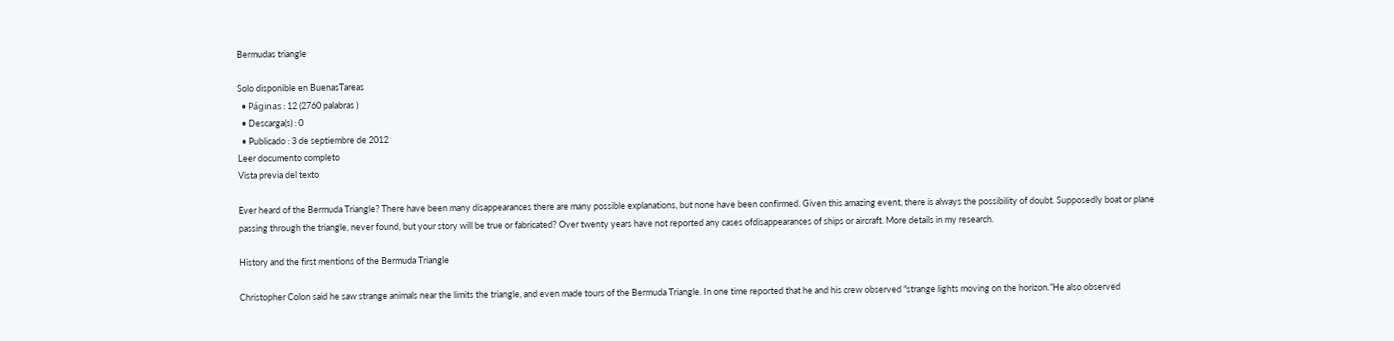Bermudas triangle

Solo disponible en BuenasTareas
  • Páginas : 12 (2760 palabras )
  • Descarga(s) : 0
  • Publicado : 3 de septiembre de 2012
Leer documento completo
Vista previa del texto

Ever heard of the Bermuda Triangle? There have been many disappearances there are many possible explanations, but none have been confirmed. Given this amazing event, there is always the possibility of doubt. Supposedly boat or plane passing through the triangle, never found, but your story will be true or fabricated? Over twenty years have not reported any cases ofdisappearances of ships or aircraft. More details in my research.

History and the first mentions of the Bermuda Triangle

Christopher Colon said he saw strange animals near the limits the triangle, and even made tours of the Bermuda Triangle. In one time reported that he and his crew observed "strange lights moving on the horizon.”He also observed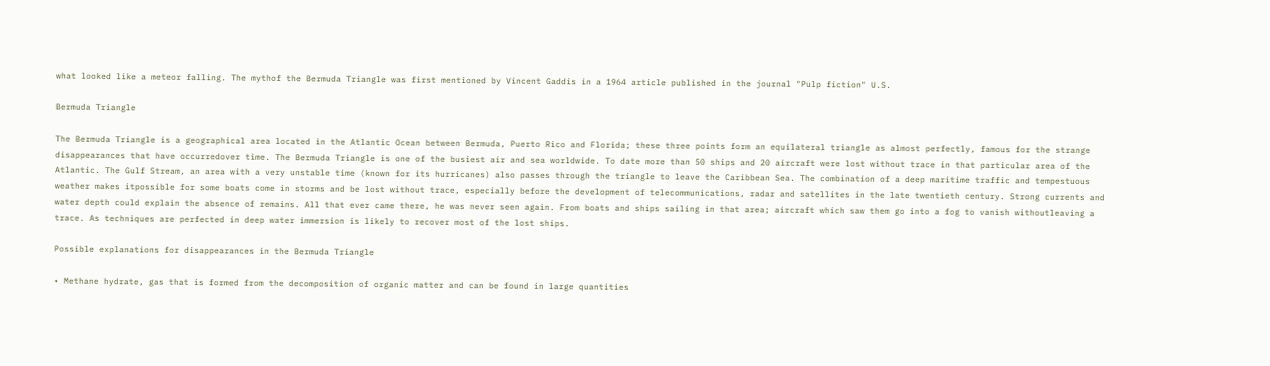what looked like a meteor falling. The mythof the Bermuda Triangle was first mentioned by Vincent Gaddis in a 1964 article published in the journal "Pulp fiction" U.S.

Bermuda Triangle

The Bermuda Triangle is a geographical area located in the Atlantic Ocean between Bermuda, Puerto Rico and Florida; these three points form an equilateral triangle as almost perfectly, famous for the strange disappearances that have occurredover time. The Bermuda Triangle is one of the busiest air and sea worldwide. To date more than 50 ships and 20 aircraft were lost without trace in that particular area of the Atlantic. The Gulf Stream, an area with a very unstable time (known for its hurricanes) also passes through the triangle to leave the Caribbean Sea. The combination of a deep maritime traffic and tempestuous weather makes itpossible for some boats come in storms and be lost without trace, especially before the development of telecommunications, radar and satellites in the late twentieth century. Strong currents and water depth could explain the absence of remains. All that ever came there, he was never seen again. From boats and ships sailing in that area; aircraft which saw them go into a fog to vanish withoutleaving a trace. As techniques are perfected in deep water immersion is likely to recover most of the lost ships.

Possible explanations for disappearances in the Bermuda Triangle

• Methane hydrate, gas that is formed from the decomposition of organic matter and can be found in large quantities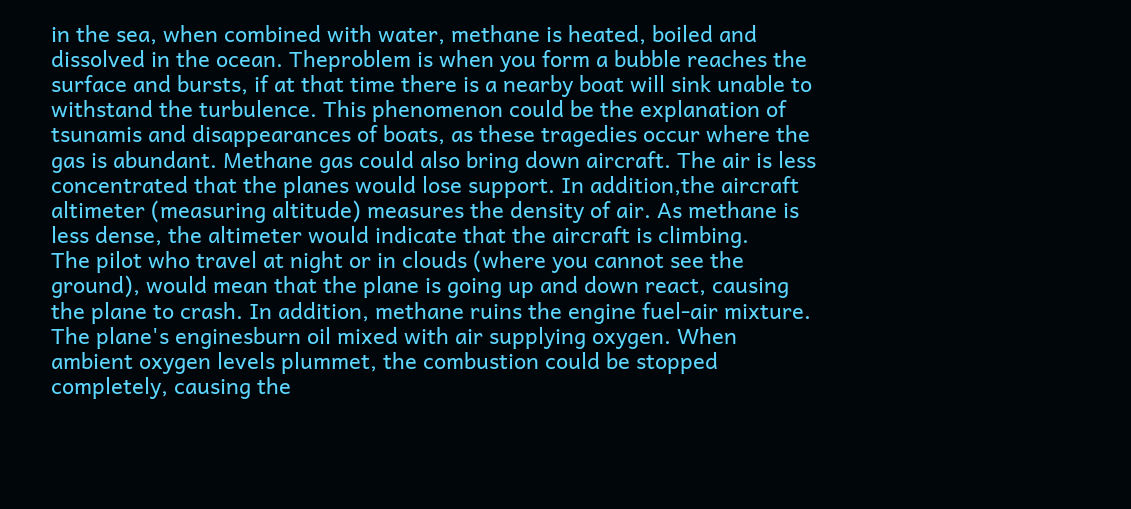in the sea, when combined with water, methane is heated, boiled and dissolved in the ocean. Theproblem is when you form a bubble reaches the surface and bursts, if at that time there is a nearby boat will sink unable to withstand the turbulence. This phenomenon could be the explanation of tsunamis and disappearances of boats, as these tragedies occur where the gas is abundant. Methane gas could also bring down aircraft. The air is less concentrated that the planes would lose support. In addition,the aircraft altimeter (measuring altitude) measures the density of air. As methane is less dense, the altimeter would indicate that the aircraft is climbing.
The pilot who travel at night or in clouds (where you cannot see the ground), would mean that the plane is going up and down react, causing the plane to crash. In addition, methane ruins the engine fuel-air mixture. The plane's enginesburn oil mixed with air supplying oxygen. When ambient oxygen levels plummet, the combustion could be stopped completely, causing the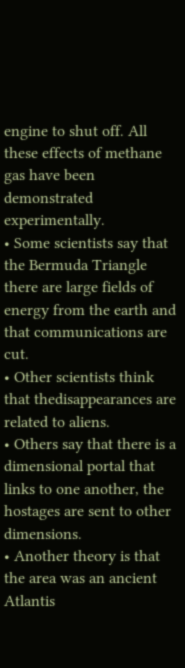engine to shut off. All these effects of methane gas have been demonstrated experimentally.
• Some scientists say that the Bermuda Triangle there are large fields of energy from the earth and that communications are cut.
• Other scientists think that thedisappearances are related to aliens.
• Others say that there is a dimensional portal that links to one another, the hostages are sent to other dimensions.
• Another theory is that the area was an ancient Atlantis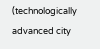(technologically advanced city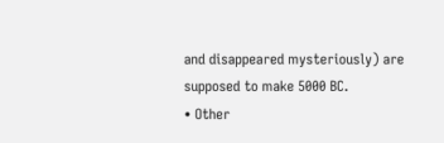and disappeared mysteriously) are supposed to make 5000 BC.
• Other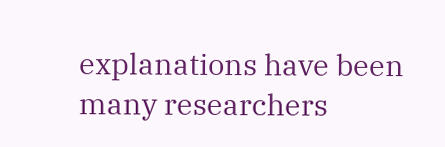explanations have been many researchers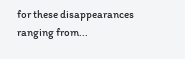for these disappearances ranging from...